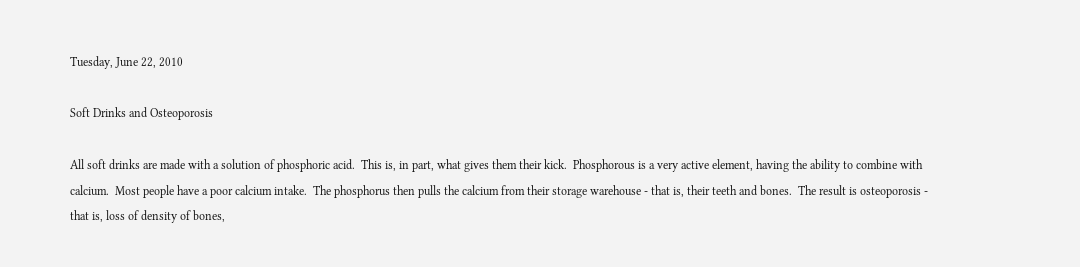Tuesday, June 22, 2010

Soft Drinks and Osteoporosis

All soft drinks are made with a solution of phosphoric acid.  This is, in part, what gives them their kick.  Phosphorous is a very active element, having the ability to combine with calcium.  Most people have a poor calcium intake.  The phosphorus then pulls the calcium from their storage warehouse - that is, their teeth and bones.  The result is osteoporosis - that is, loss of density of bones,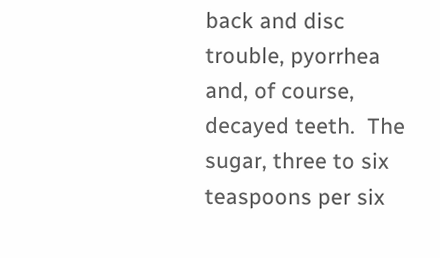back and disc trouble, pyorrhea and, of course, decayed teeth.  The sugar, three to six teaspoons per six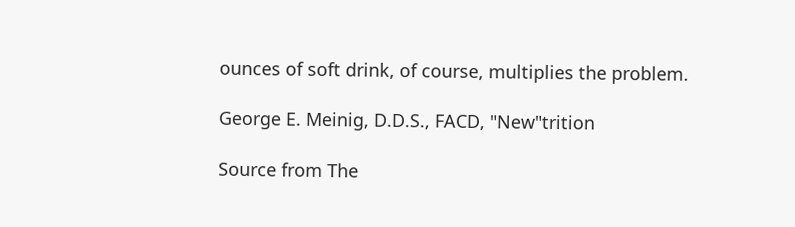ounces of soft drink, of course, multiplies the problem.

George E. Meinig, D.D.S., FACD, "New"trition

Source from The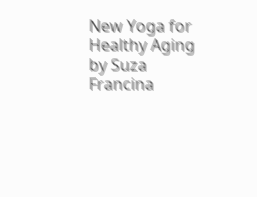New Yoga for Healthy Aging by Suza Francina